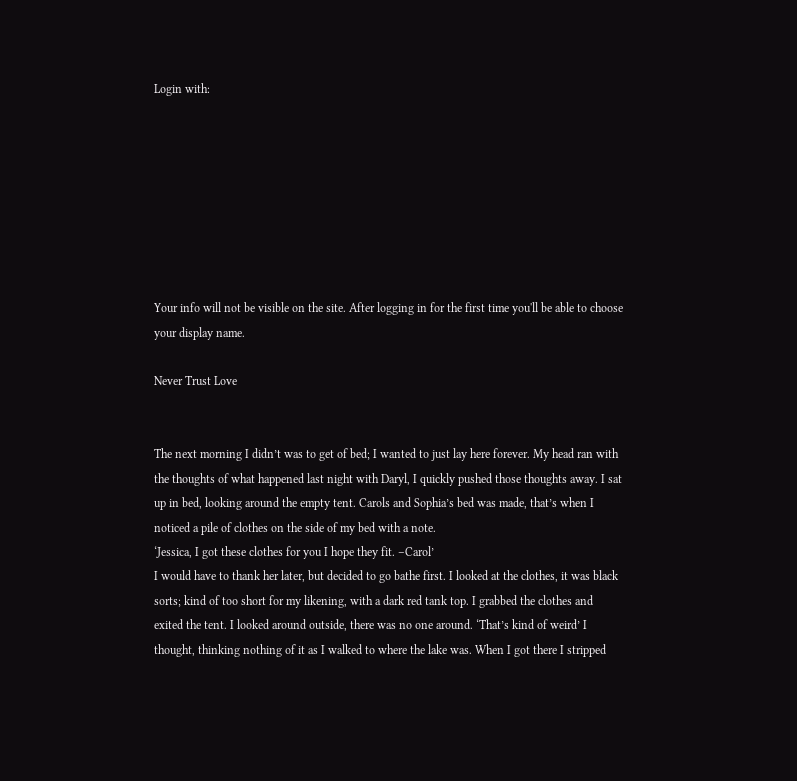Login with:








Your info will not be visible on the site. After logging in for the first time you'll be able to choose your display name.

Never Trust Love


The next morning I didn’t was to get of bed; I wanted to just lay here forever. My head ran with the thoughts of what happened last night with Daryl, I quickly pushed those thoughts away. I sat up in bed, looking around the empty tent. Carols and Sophia’s bed was made, that’s when I noticed a pile of clothes on the side of my bed with a note.
‘Jessica, I got these clothes for you I hope they fit. –Carol’
I would have to thank her later, but decided to go bathe first. I looked at the clothes, it was black sorts; kind of too short for my likening, with a dark red tank top. I grabbed the clothes and exited the tent. I looked around outside, there was no one around. ‘That’s kind of weird’ I thought, thinking nothing of it as I walked to where the lake was. When I got there I stripped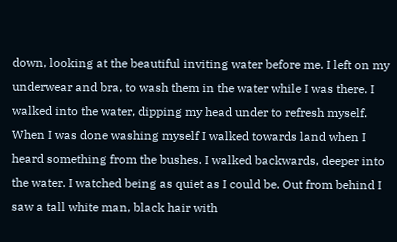down, looking at the beautiful inviting water before me. I left on my underwear and bra, to wash them in the water while I was there. I walked into the water, dipping my head under to refresh myself. When I was done washing myself I walked towards land when I heard something from the bushes. I walked backwards, deeper into the water. I watched being as quiet as I could be. Out from behind I saw a tall white man, black hair with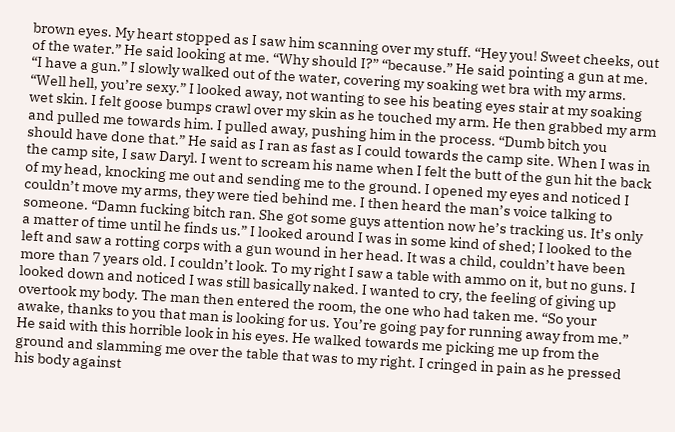brown eyes. My heart stopped as I saw him scanning over my stuff. “Hey you! Sweet cheeks, out of the water.” He said looking at me. “Why should I?” “because.” He said pointing a gun at me. “I have a gun.” I slowly walked out of the water, covering my soaking wet bra with my arms. “Well hell, you’re sexy.” I looked away, not wanting to see his beating eyes stair at my soaking wet skin. I felt goose bumps crawl over my skin as he touched my arm. He then grabbed my arm and pulled me towards him. I pulled away, pushing him in the process. “Dumb bitch you should have done that.” He said as I ran as fast as I could towards the camp site. When I was in the camp site, I saw Daryl. I went to scream his name when I felt the butt of the gun hit the back of my head, knocking me out and sending me to the ground. I opened my eyes and noticed I couldn’t move my arms, they were tied behind me. I then heard the man’s voice talking to someone. “Damn fucking bitch ran. She got some guys attention now he’s tracking us. It’s only a matter of time until he finds us.” I looked around I was in some kind of shed; I looked to the left and saw a rotting corps with a gun wound in her head. It was a child, couldn’t have been more than 7 years old. I couldn’t look. To my right I saw a table with ammo on it, but no guns. I looked down and noticed I was still basically naked. I wanted to cry, the feeling of giving up overtook my body. The man then entered the room, the one who had taken me. “So your awake, thanks to you that man is looking for us. You’re going pay for running away from me.” He said with this horrible look in his eyes. He walked towards me picking me up from the ground and slamming me over the table that was to my right. I cringed in pain as he pressed his body against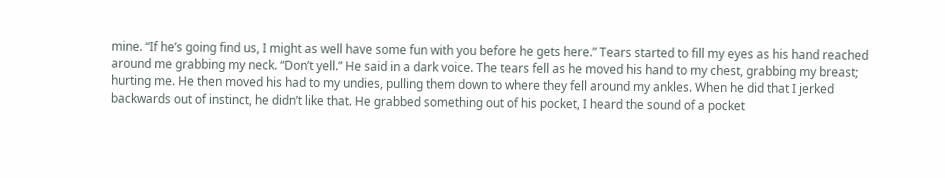mine. “If he’s going find us, I might as well have some fun with you before he gets here.” Tears started to fill my eyes as his hand reached around me grabbing my neck. “Don’t yell.” He said in a dark voice. The tears fell as he moved his hand to my chest, grabbing my breast; hurting me. He then moved his had to my undies, pulling them down to where they fell around my ankles. When he did that I jerked backwards out of instinct, he didn’t like that. He grabbed something out of his pocket, I heard the sound of a pocket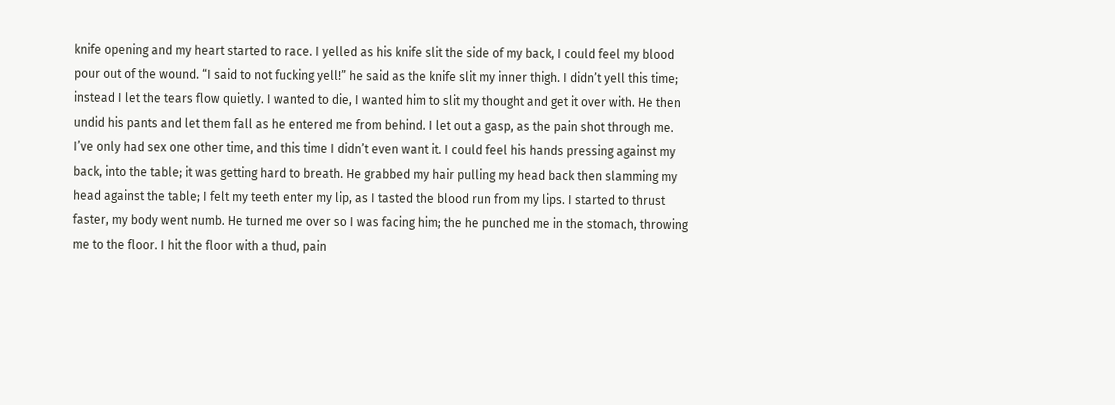knife opening and my heart started to race. I yelled as his knife slit the side of my back, I could feel my blood pour out of the wound. “I said to not fucking yell!” he said as the knife slit my inner thigh. I didn’t yell this time; instead I let the tears flow quietly. I wanted to die, I wanted him to slit my thought and get it over with. He then undid his pants and let them fall as he entered me from behind. I let out a gasp, as the pain shot through me. I’ve only had sex one other time, and this time I didn’t even want it. I could feel his hands pressing against my back, into the table; it was getting hard to breath. He grabbed my hair pulling my head back then slamming my head against the table; I felt my teeth enter my lip, as I tasted the blood run from my lips. I started to thrust faster, my body went numb. He turned me over so I was facing him; the he punched me in the stomach, throwing me to the floor. I hit the floor with a thud, pain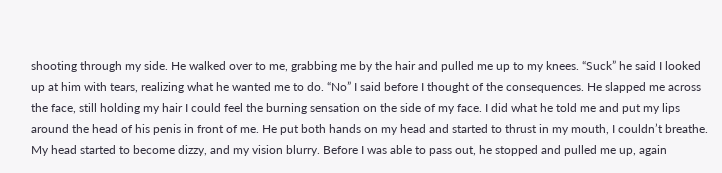shooting through my side. He walked over to me, grabbing me by the hair and pulled me up to my knees. “Suck” he said I looked up at him with tears, realizing what he wanted me to do. “No” I said before I thought of the consequences. He slapped me across the face, still holding my hair I could feel the burning sensation on the side of my face. I did what he told me and put my lips around the head of his penis in front of me. He put both hands on my head and started to thrust in my mouth, I couldn’t breathe. My head started to become dizzy, and my vision blurry. Before I was able to pass out, he stopped and pulled me up, again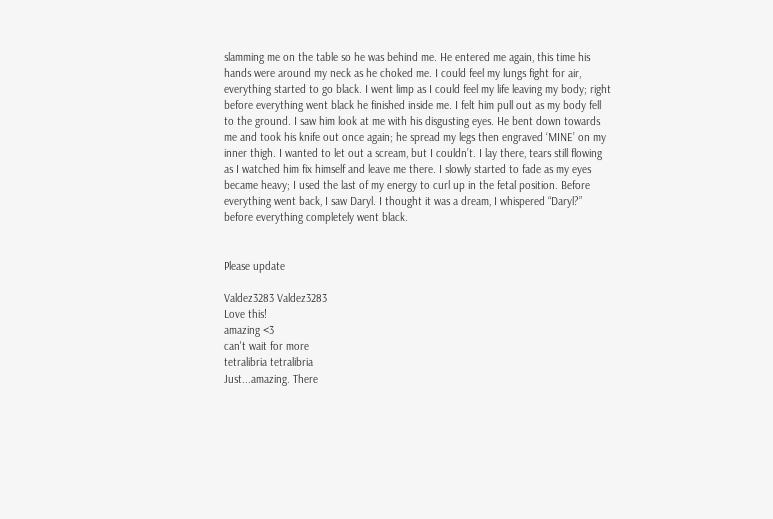slamming me on the table so he was behind me. He entered me again, this time his hands were around my neck as he choked me. I could feel my lungs fight for air, everything started to go black. I went limp as I could feel my life leaving my body; right before everything went black he finished inside me. I felt him pull out as my body fell to the ground. I saw him look at me with his disgusting eyes. He bent down towards me and took his knife out once again; he spread my legs then engraved ‘MINE’ on my inner thigh. I wanted to let out a scream, but I couldn’t. I lay there, tears still flowing as I watched him fix himself and leave me there. I slowly started to fade as my eyes became heavy; I used the last of my energy to curl up in the fetal position. Before everything went back, I saw Daryl. I thought it was a dream, I whispered “Daryl?” before everything completely went black.


Please update

Valdez3283 Valdez3283
Love this!
amazing <3
can't wait for more
tetralibria tetralibria
Just...amazing. There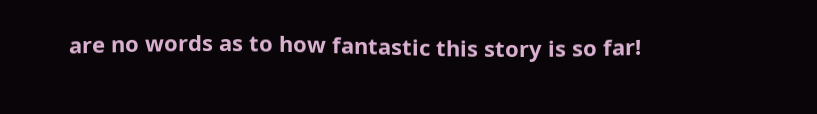are no words as to how fantastic this story is so far!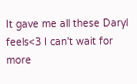It gave me all these Daryl feels<3 I can't wait for more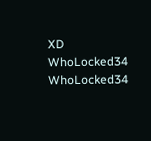XD
WhoLocked34 WhoLocked34